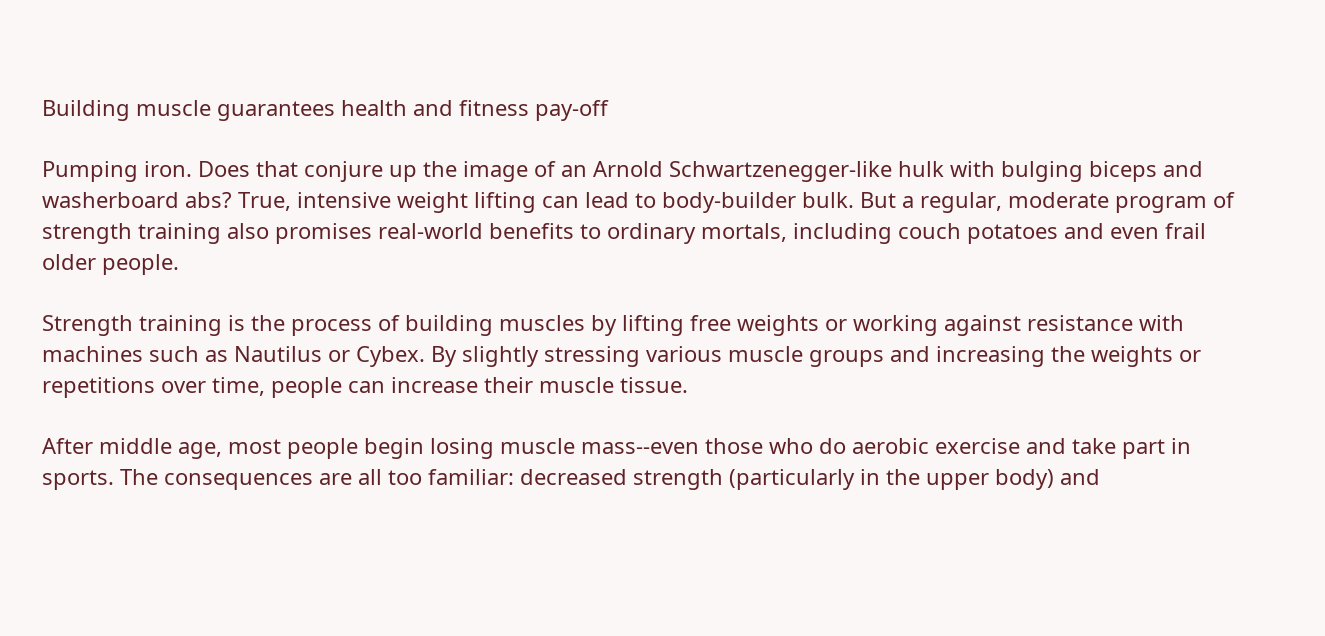Building muscle guarantees health and fitness pay-off

Pumping iron. Does that conjure up the image of an Arnold Schwartzenegger-like hulk with bulging biceps and washerboard abs? True, intensive weight lifting can lead to body-builder bulk. But a regular, moderate program of strength training also promises real-world benefits to ordinary mortals, including couch potatoes and even frail older people.

Strength training is the process of building muscles by lifting free weights or working against resistance with machines such as Nautilus or Cybex. By slightly stressing various muscle groups and increasing the weights or repetitions over time, people can increase their muscle tissue.

After middle age, most people begin losing muscle mass--even those who do aerobic exercise and take part in sports. The consequences are all too familiar: decreased strength (particularly in the upper body) and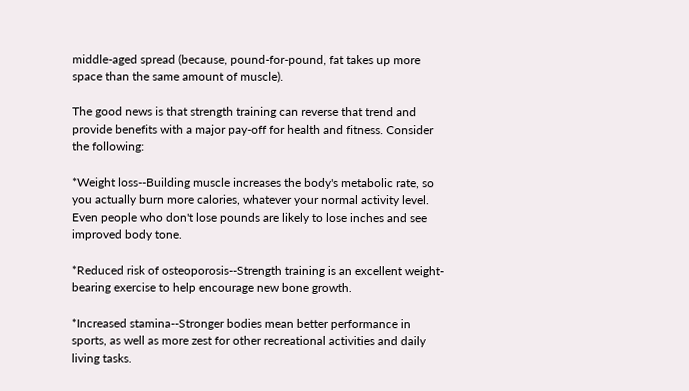middle-aged spread (because, pound-for-pound, fat takes up more space than the same amount of muscle).

The good news is that strength training can reverse that trend and provide benefits with a major pay-off for health and fitness. Consider the following:

*Weight loss--Building muscle increases the body's metabolic rate, so you actually burn more calories, whatever your normal activity level. Even people who don't lose pounds are likely to lose inches and see improved body tone.

*Reduced risk of osteoporosis--Strength training is an excellent weight-bearing exercise to help encourage new bone growth.

*Increased stamina--Stronger bodies mean better performance in sports, as well as more zest for other recreational activities and daily living tasks.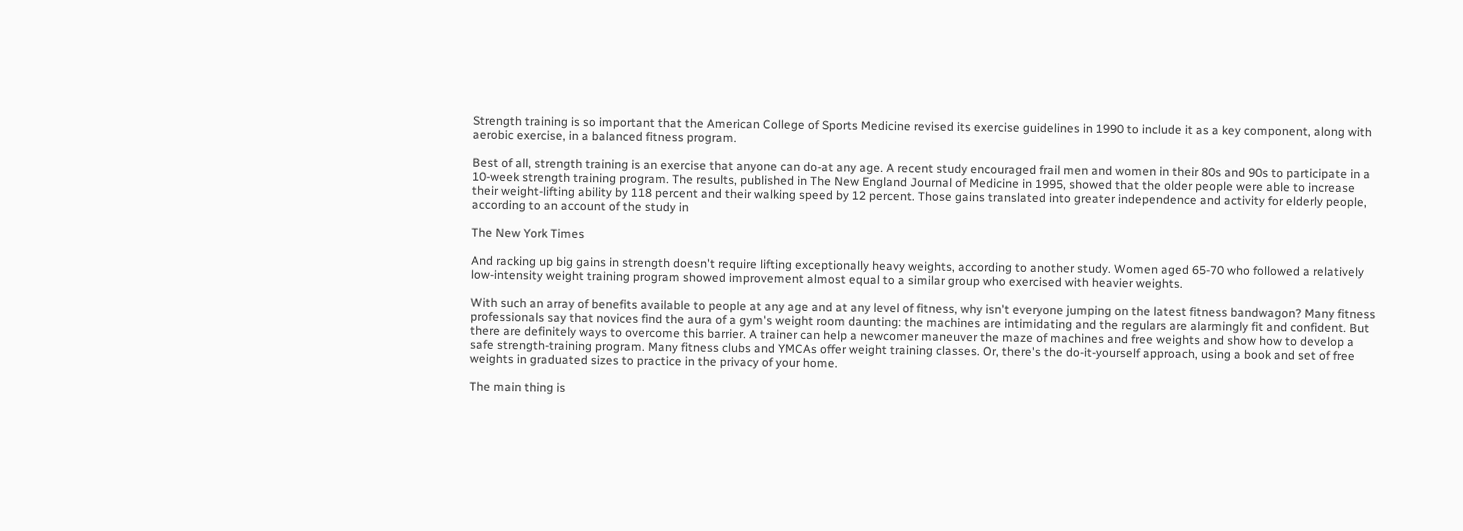Strength training is so important that the American College of Sports Medicine revised its exercise guidelines in 1990 to include it as a key component, along with aerobic exercise, in a balanced fitness program.

Best of all, strength training is an exercise that anyone can do-at any age. A recent study encouraged frail men and women in their 80s and 90s to participate in a 10-week strength training program. The results, published in The New England Journal of Medicine in 1995, showed that the older people were able to increase their weight-lifting ability by 118 percent and their walking speed by 12 percent. Those gains translated into greater independence and activity for elderly people, according to an account of the study in

The New York Times

And racking up big gains in strength doesn't require lifting exceptionally heavy weights, according to another study. Women aged 65-70 who followed a relatively low-intensity weight training program showed improvement almost equal to a similar group who exercised with heavier weights.

With such an array of benefits available to people at any age and at any level of fitness, why isn't everyone jumping on the latest fitness bandwagon? Many fitness professionals say that novices find the aura of a gym's weight room daunting: the machines are intimidating and the regulars are alarmingly fit and confident. But there are definitely ways to overcome this barrier. A trainer can help a newcomer maneuver the maze of machines and free weights and show how to develop a safe strength-training program. Many fitness clubs and YMCAs offer weight training classes. Or, there's the do-it-yourself approach, using a book and set of free weights in graduated sizes to practice in the privacy of your home.

The main thing is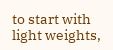to start with light weights,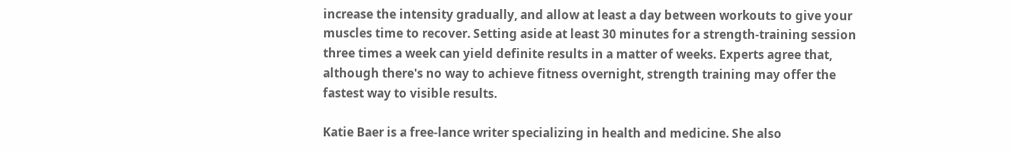increase the intensity gradually, and allow at least a day between workouts to give your muscles time to recover. Setting aside at least 30 minutes for a strength-training session three times a week can yield definite results in a matter of weeks. Experts agree that, although there's no way to achieve fitness overnight, strength training may offer the fastest way to visible results.

Katie Baer is a free-lance writer specializing in health and medicine. She also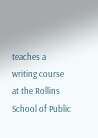teaches a writing course at the Rollins School of Public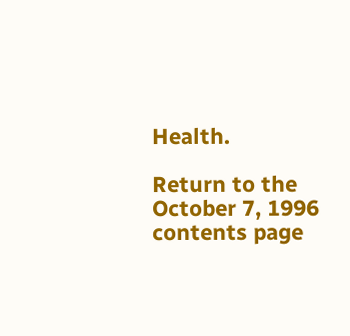Health.

Return to the October 7, 1996 contents page